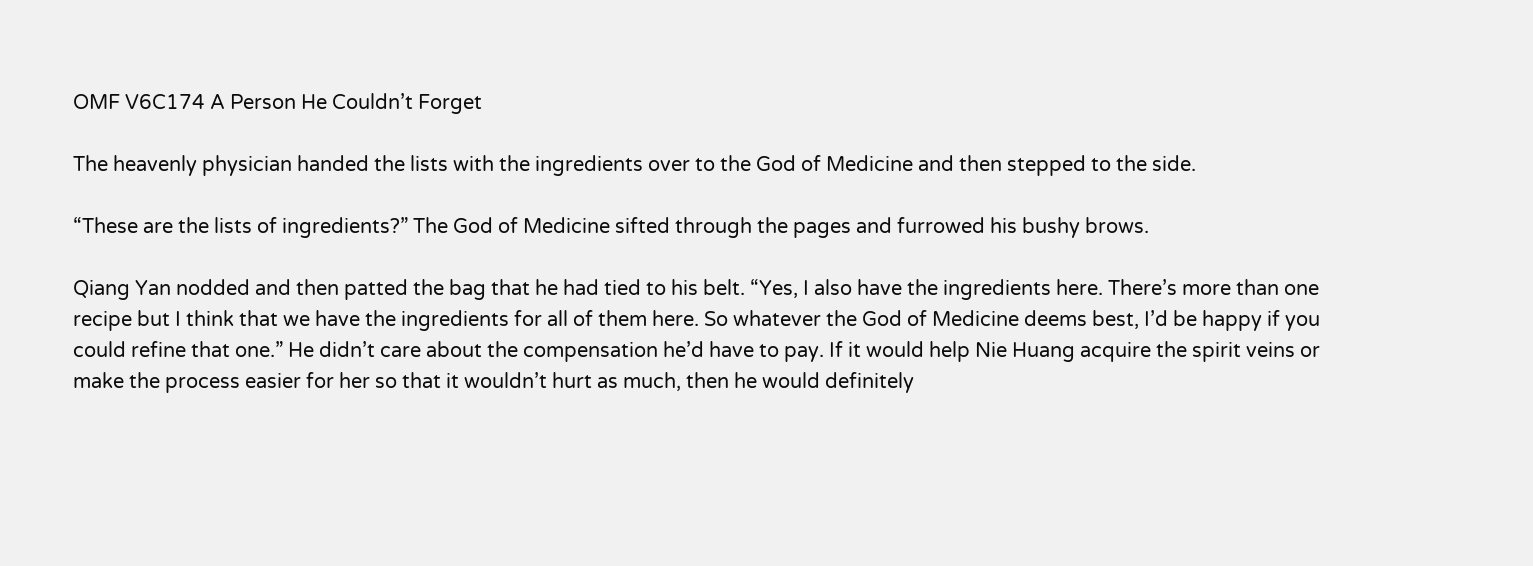OMF V6C174 A Person He Couldn’t Forget

The heavenly physician handed the lists with the ingredients over to the God of Medicine and then stepped to the side.

“These are the lists of ingredients?” The God of Medicine sifted through the pages and furrowed his bushy brows.

Qiang Yan nodded and then patted the bag that he had tied to his belt. “Yes, I also have the ingredients here. There’s more than one recipe but I think that we have the ingredients for all of them here. So whatever the God of Medicine deems best, I’d be happy if you could refine that one.” He didn’t care about the compensation he’d have to pay. If it would help Nie Huang acquire the spirit veins or make the process easier for her so that it wouldn’t hurt as much, then he would definitely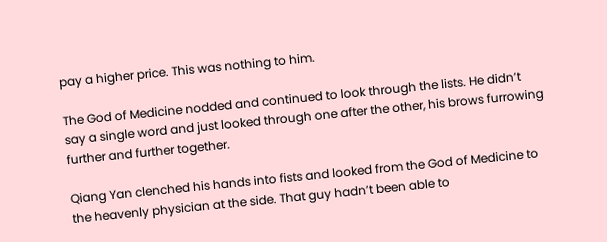pay a higher price. This was nothing to him.

The God of Medicine nodded and continued to look through the lists. He didn’t say a single word and just looked through one after the other, his brows furrowing further and further together.

Qiang Yan clenched his hands into fists and looked from the God of Medicine to the heavenly physician at the side. That guy hadn’t been able to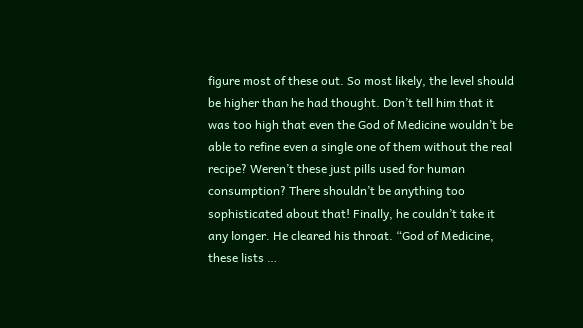figure most of these out. So most likely, the level should be higher than he had thought. Don’t tell him that it was too high that even the God of Medicine wouldn’t be able to refine even a single one of them without the real recipe? Weren’t these just pills used for human consumption? There shouldn’t be anything too sophisticated about that! Finally, he couldn’t take it any longer. He cleared his throat. “God of Medicine, these lists …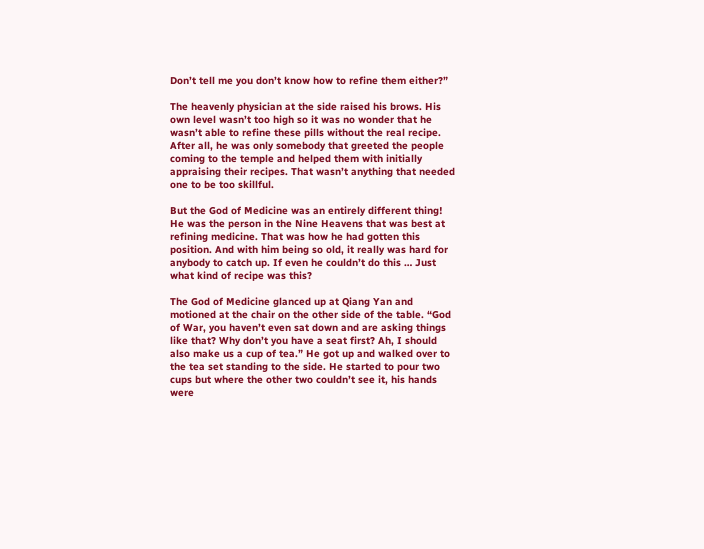Don’t tell me you don’t know how to refine them either?”

The heavenly physician at the side raised his brows. His own level wasn’t too high so it was no wonder that he wasn’t able to refine these pills without the real recipe. After all, he was only somebody that greeted the people coming to the temple and helped them with initially appraising their recipes. That wasn’t anything that needed one to be too skillful.

But the God of Medicine was an entirely different thing! He was the person in the Nine Heavens that was best at refining medicine. That was how he had gotten this position. And with him being so old, it really was hard for anybody to catch up. If even he couldn’t do this … Just what kind of recipe was this?

The God of Medicine glanced up at Qiang Yan and motioned at the chair on the other side of the table. “God of War, you haven’t even sat down and are asking things like that? Why don’t you have a seat first? Ah, I should also make us a cup of tea.” He got up and walked over to the tea set standing to the side. He started to pour two cups but where the other two couldn’t see it, his hands were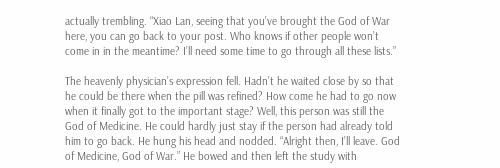actually trembling. “Xiao Lan, seeing that you’ve brought the God of War here, you can go back to your post. Who knows if other people won’t come in in the meantime? I’ll need some time to go through all these lists.”

The heavenly physician’s expression fell. Hadn’t he waited close by so that he could be there when the pill was refined? How come he had to go now when it finally got to the important stage? Well, this person was still the God of Medicine. He could hardly just stay if the person had already told him to go back. He hung his head and nodded. “Alright then, I’ll leave. God of Medicine, God of War.” He bowed and then left the study with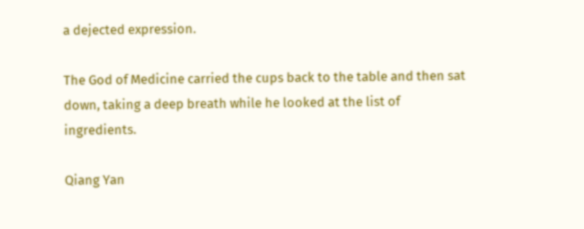a dejected expression.

The God of Medicine carried the cups back to the table and then sat down, taking a deep breath while he looked at the list of ingredients.

Qiang Yan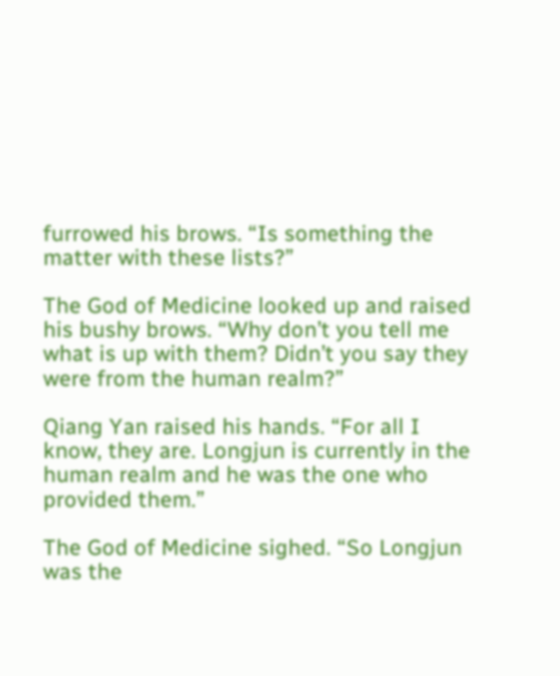furrowed his brows. “Is something the matter with these lists?”

The God of Medicine looked up and raised his bushy brows. “Why don’t you tell me what is up with them? Didn’t you say they were from the human realm?”

Qiang Yan raised his hands. “For all I know, they are. Longjun is currently in the human realm and he was the one who provided them.”

The God of Medicine sighed. “So Longjun was the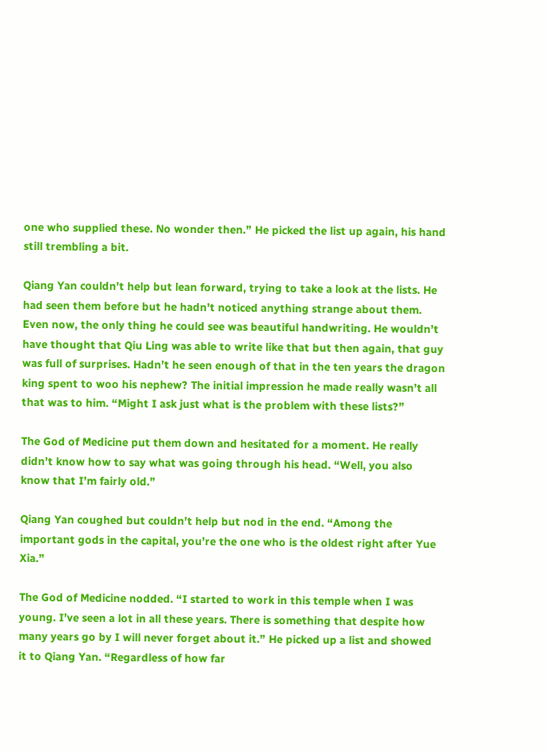one who supplied these. No wonder then.” He picked the list up again, his hand still trembling a bit.

Qiang Yan couldn’t help but lean forward, trying to take a look at the lists. He had seen them before but he hadn’t noticed anything strange about them. Even now, the only thing he could see was beautiful handwriting. He wouldn’t have thought that Qiu Ling was able to write like that but then again, that guy was full of surprises. Hadn’t he seen enough of that in the ten years the dragon king spent to woo his nephew? The initial impression he made really wasn’t all that was to him. “Might I ask just what is the problem with these lists?”

The God of Medicine put them down and hesitated for a moment. He really didn’t know how to say what was going through his head. “Well, you also know that I’m fairly old.”

Qiang Yan coughed but couldn’t help but nod in the end. “Among the important gods in the capital, you’re the one who is the oldest right after Yue Xia.”

The God of Medicine nodded. “I started to work in this temple when I was young. I’ve seen a lot in all these years. There is something that despite how many years go by I will never forget about it.” He picked up a list and showed it to Qiang Yan. “Regardless of how far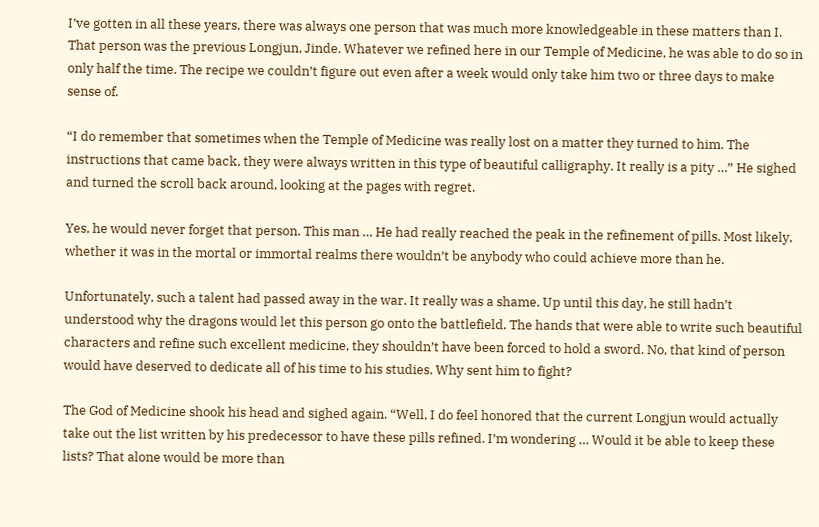I’ve gotten in all these years, there was always one person that was much more knowledgeable in these matters than I. That person was the previous Longjun, Jinde. Whatever we refined here in our Temple of Medicine, he was able to do so in only half the time. The recipe we couldn’t figure out even after a week would only take him two or three days to make sense of.

“I do remember that sometimes when the Temple of Medicine was really lost on a matter they turned to him. The instructions that came back, they were always written in this type of beautiful calligraphy. It really is a pity …” He sighed and turned the scroll back around, looking at the pages with regret.

Yes, he would never forget that person. This man … He had really reached the peak in the refinement of pills. Most likely, whether it was in the mortal or immortal realms there wouldn’t be anybody who could achieve more than he.

Unfortunately, such a talent had passed away in the war. It really was a shame. Up until this day, he still hadn’t understood why the dragons would let this person go onto the battlefield. The hands that were able to write such beautiful characters and refine such excellent medicine, they shouldn’t have been forced to hold a sword. No, that kind of person would have deserved to dedicate all of his time to his studies. Why sent him to fight?

The God of Medicine shook his head and sighed again. “Well, I do feel honored that the current Longjun would actually take out the list written by his predecessor to have these pills refined. I’m wondering … Would it be able to keep these lists? That alone would be more than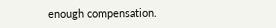enough compensation.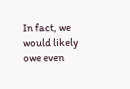In fact, we would likely owe even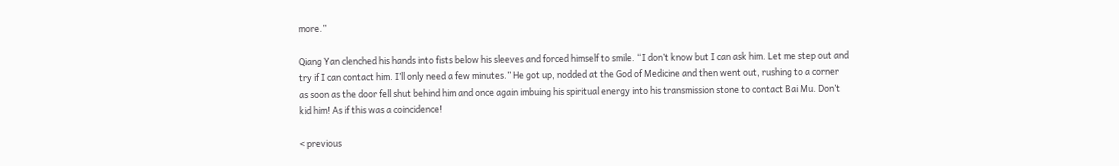more.”

Qiang Yan clenched his hands into fists below his sleeves and forced himself to smile. “I don’t know but I can ask him. Let me step out and try if I can contact him. I’ll only need a few minutes.” He got up, nodded at the God of Medicine and then went out, rushing to a corner as soon as the door fell shut behind him and once again imbuing his spiritual energy into his transmission stone to contact Bai Mu. Don’t kid him! As if this was a coincidence!

< previous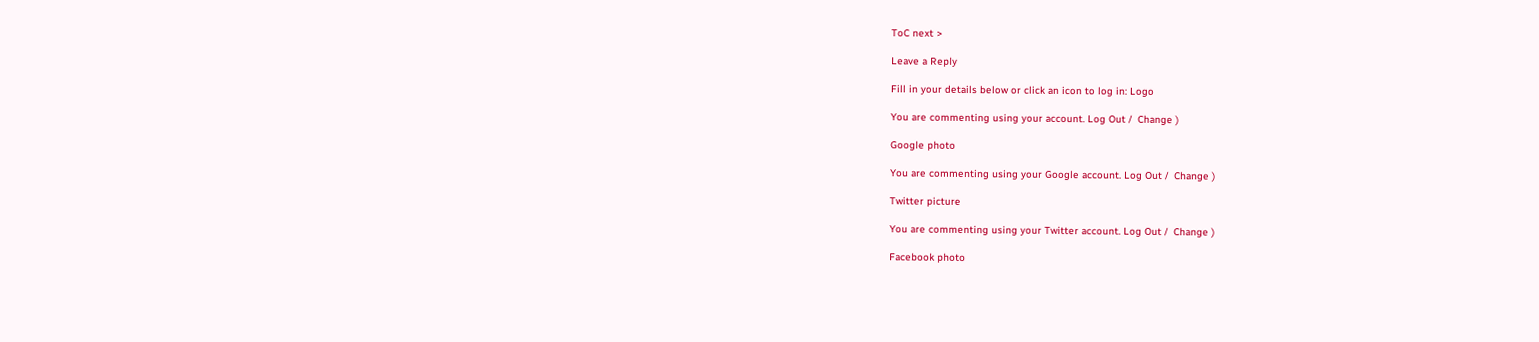ToC next >

Leave a Reply

Fill in your details below or click an icon to log in: Logo

You are commenting using your account. Log Out /  Change )

Google photo

You are commenting using your Google account. Log Out /  Change )

Twitter picture

You are commenting using your Twitter account. Log Out /  Change )

Facebook photo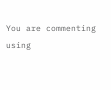You are commenting using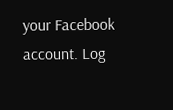your Facebook account. Log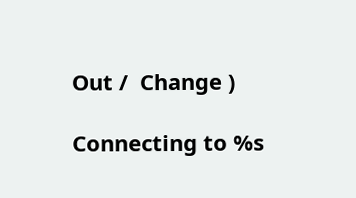Out /  Change )

Connecting to %s